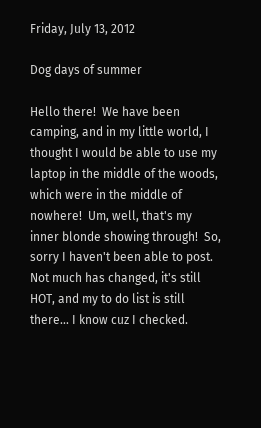Friday, July 13, 2012

Dog days of summer

Hello there!  We have been camping, and in my little world, I thought I would be able to use my laptop in the middle of the woods, which were in the middle of nowhere!  Um, well, that's my inner blonde showing through!  So, sorry I haven't been able to post.  Not much has changed, it's still HOT, and my to do list is still there... I know cuz I checked.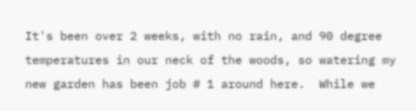It's been over 2 weeks, with no rain, and 90 degree temperatures in our neck of the woods, so watering my new garden has been job # 1 around here.  While we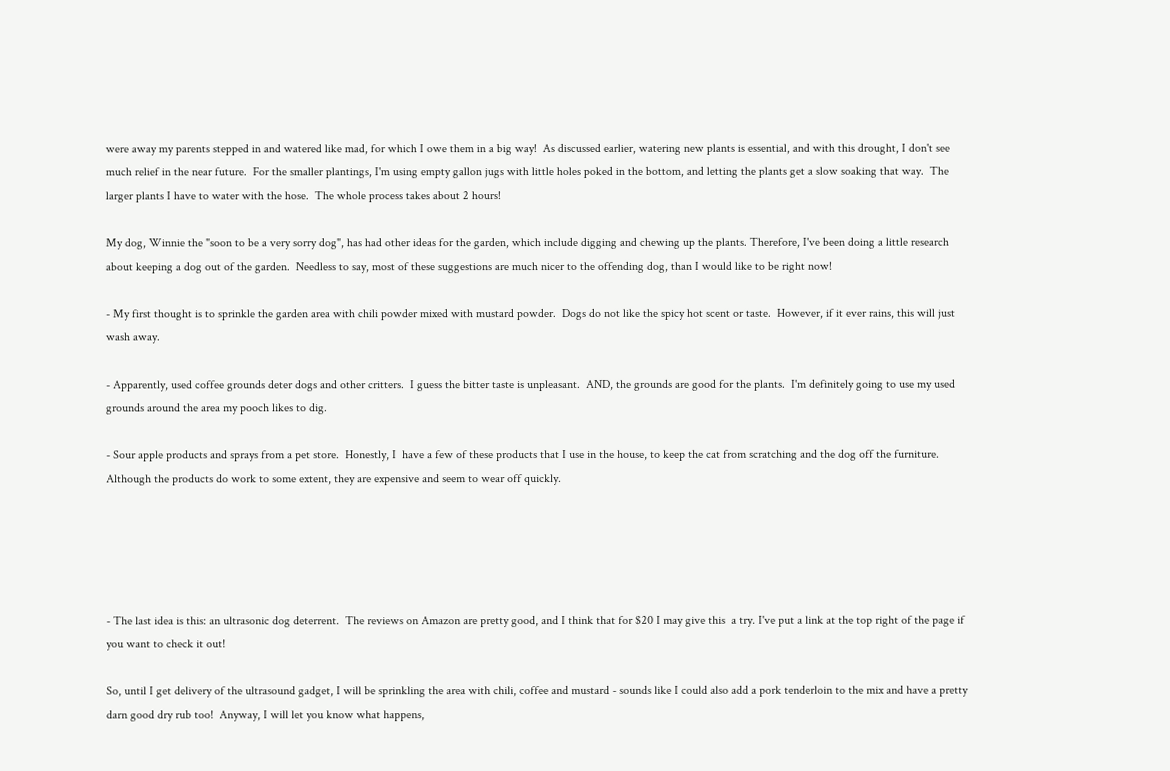were away my parents stepped in and watered like mad, for which I owe them in a big way!  As discussed earlier, watering new plants is essential, and with this drought, I don't see much relief in the near future.  For the smaller plantings, I'm using empty gallon jugs with little holes poked in the bottom, and letting the plants get a slow soaking that way.  The larger plants I have to water with the hose.  The whole process takes about 2 hours!

My dog, Winnie the "soon to be a very sorry dog", has had other ideas for the garden, which include digging and chewing up the plants. Therefore, I've been doing a little research about keeping a dog out of the garden.  Needless to say, most of these suggestions are much nicer to the offending dog, than I would like to be right now!

- My first thought is to sprinkle the garden area with chili powder mixed with mustard powder.  Dogs do not like the spicy hot scent or taste.  However, if it ever rains, this will just wash away.

- Apparently, used coffee grounds deter dogs and other critters.  I guess the bitter taste is unpleasant.  AND, the grounds are good for the plants.  I'm definitely going to use my used grounds around the area my pooch likes to dig.

- Sour apple products and sprays from a pet store.  Honestly, I  have a few of these products that I use in the house, to keep the cat from scratching and the dog off the furniture.  Although the products do work to some extent, they are expensive and seem to wear off quickly.





- The last idea is this: an ultrasonic dog deterrent.  The reviews on Amazon are pretty good, and I think that for $20 I may give this  a try. I've put a link at the top right of the page if you want to check it out!

So, until I get delivery of the ultrasound gadget, I will be sprinkling the area with chili, coffee and mustard - sounds like I could also add a pork tenderloin to the mix and have a pretty darn good dry rub too!  Anyway, I will let you know what happens,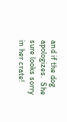and if the dog apologizes.  She sure looks sorry in her crate!